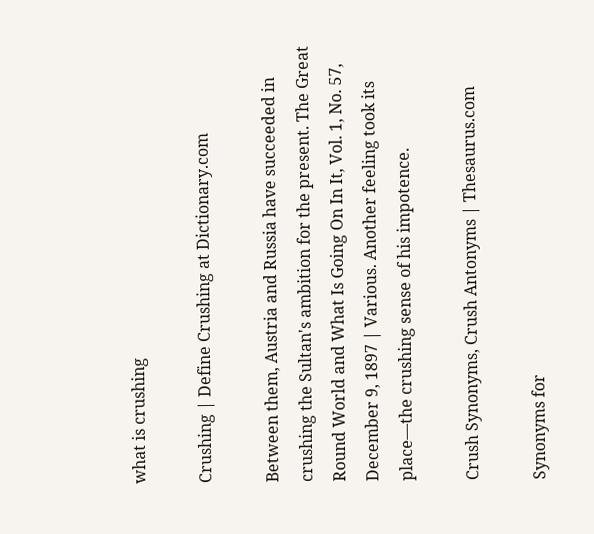what is crushing

Crushing | Define Crushing at Dictionary.com

Between them, Austria and Russia have succeeded in crushing the Sultan's ambition for the present. The Great Round World and What Is Going On In It, Vol. 1, No. 57, December 9, 1897 | Various. Another feeling took its place—the crushing sense of his impotence.

Crush Synonyms, Crush Antonyms | Thesaurus.com

Synonyms for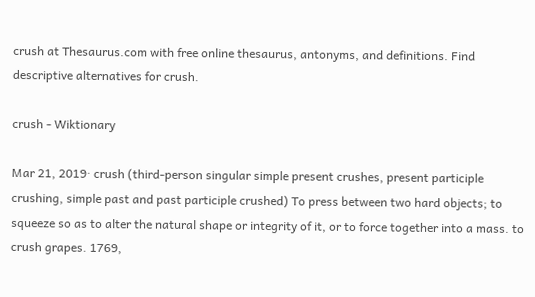crush at Thesaurus.com with free online thesaurus, antonyms, and definitions. Find descriptive alternatives for crush.

crush - Wiktionary

Mar 21, 2019· crush (third-person singular simple present crushes, present participle crushing, simple past and past participle crushed) To press between two hard objects; to squeeze so as to alter the natural shape or integrity of it, or to force together into a mass. to crush grapes. 1769,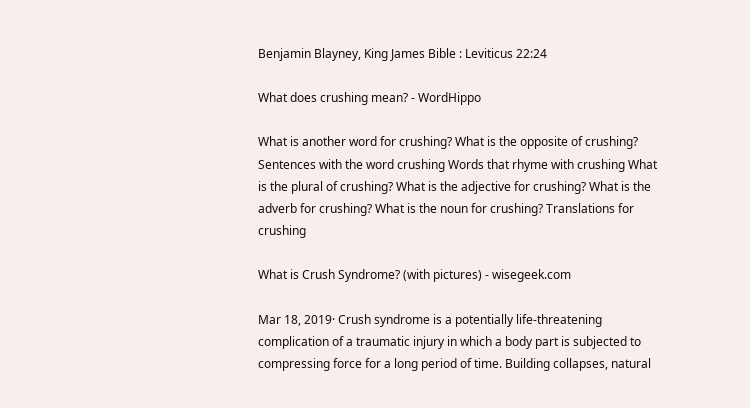Benjamin Blayney, King James Bible : Leviticus 22:24

What does crushing mean? - WordHippo

What is another word for crushing? What is the opposite of crushing? Sentences with the word crushing Words that rhyme with crushing What is the plural of crushing? What is the adjective for crushing? What is the adverb for crushing? What is the noun for crushing? Translations for crushing

What is Crush Syndrome? (with pictures) - wisegeek.com

Mar 18, 2019· Crush syndrome is a potentially life-threatening complication of a traumatic injury in which a body part is subjected to compressing force for a long period of time. Building collapses, natural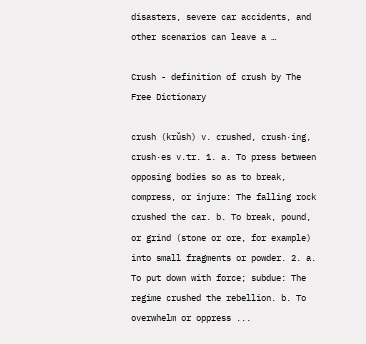disasters, severe car accidents, and other scenarios can leave a …

Crush - definition of crush by The Free Dictionary

crush (krŭsh) v. crushed, crush·ing, crush·es v.tr. 1. a. To press between opposing bodies so as to break, compress, or injure: The falling rock crushed the car. b. To break, pound, or grind (stone or ore, for example) into small fragments or powder. 2. a. To put down with force; subdue: The regime crushed the rebellion. b. To overwhelm or oppress ...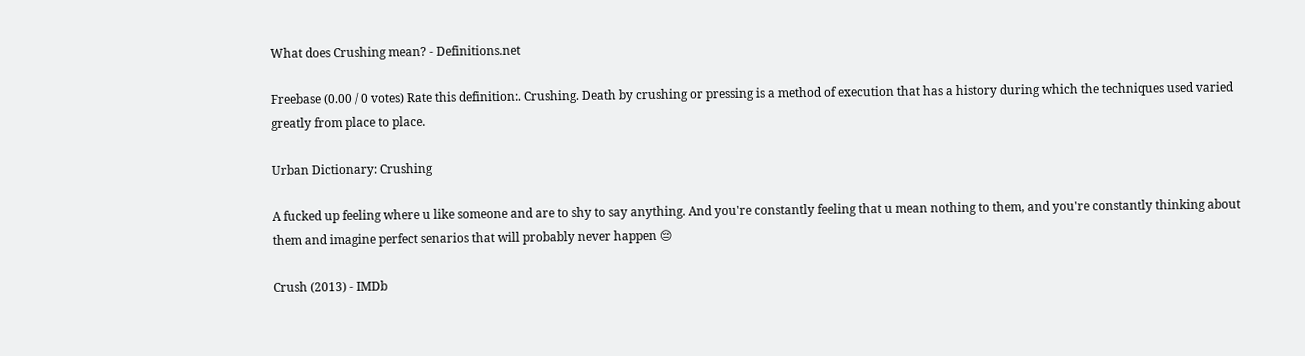What does Crushing mean? - Definitions.net

Freebase (0.00 / 0 votes) Rate this definition:. Crushing. Death by crushing or pressing is a method of execution that has a history during which the techniques used varied greatly from place to place.

Urban Dictionary: Crushing

A fucked up feeling where u like someone and are to shy to say anything. And you're constantly feeling that u mean nothing to them, and you're constantly thinking about them and imagine perfect senarios that will probably never happen 😔

Crush (2013) - IMDb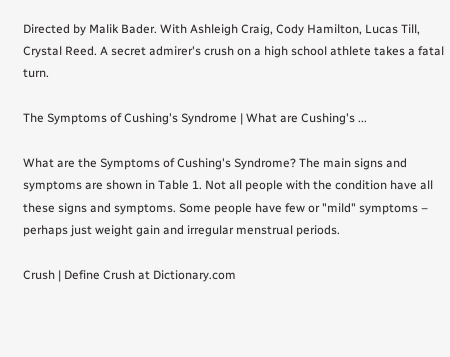Directed by Malik Bader. With Ashleigh Craig, Cody Hamilton, Lucas Till, Crystal Reed. A secret admirer's crush on a high school athlete takes a fatal turn.

The Symptoms of Cushing's Syndrome | What are Cushing's ...

What are the Symptoms of Cushing's Syndrome? The main signs and symptoms are shown in Table 1. Not all people with the condition have all these signs and symptoms. Some people have few or "mild" symptoms – perhaps just weight gain and irregular menstrual periods.

Crush | Define Crush at Dictionary.com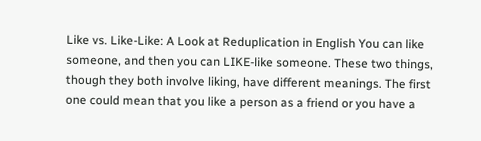Like vs. Like-Like: A Look at Reduplication in English You can like someone, and then you can LIKE-like someone. These two things, though they both involve liking, have different meanings. The first one could mean that you like a person as a friend or you have a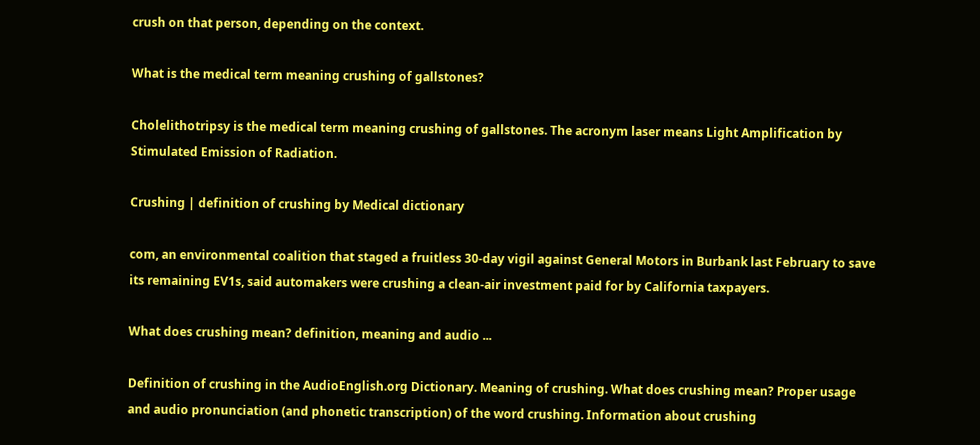crush on that person, depending on the context.

What is the medical term meaning crushing of gallstones?

Cholelithotripsy is the medical term meaning crushing of gallstones. The acronym laser means Light Amplification by Stimulated Emission of Radiation.

Crushing | definition of crushing by Medical dictionary

com, an environmental coalition that staged a fruitless 30-day vigil against General Motors in Burbank last February to save its remaining EV1s, said automakers were crushing a clean-air investment paid for by California taxpayers.

What does crushing mean? definition, meaning and audio ...

Definition of crushing in the AudioEnglish.org Dictionary. Meaning of crushing. What does crushing mean? Proper usage and audio pronunciation (and phonetic transcription) of the word crushing. Information about crushing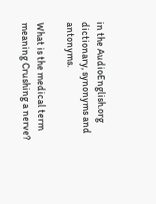in the AudioEnglish.org dictionary, synonyms and antonyms.

What is the medical term meaning Crushing a nerve?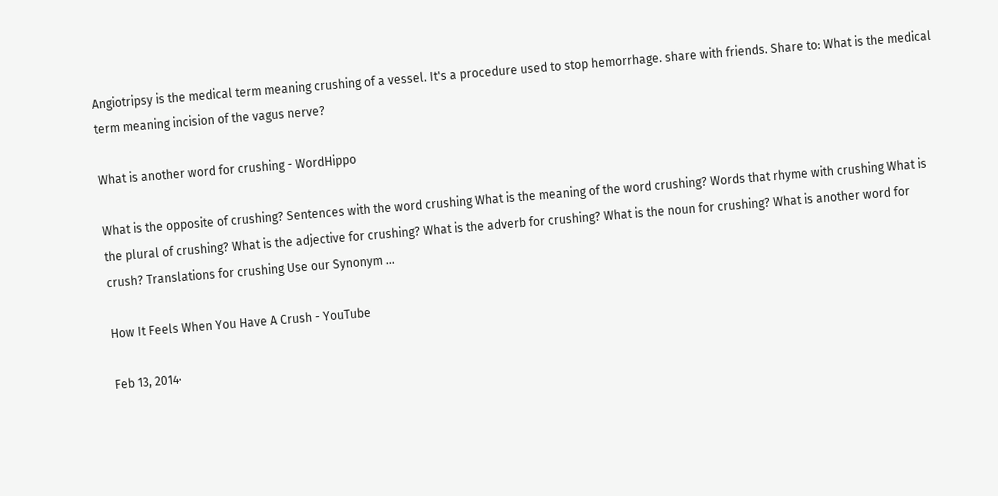Angiotripsy is the medical term meaning crushing of a vessel. It's a procedure used to stop hemorrhage. share with friends. Share to: What is the medical term meaning incision of the vagus nerve?

What is another word for crushing - WordHippo

What is the opposite of crushing? Sentences with the word crushing What is the meaning of the word crushing? Words that rhyme with crushing What is the plural of crushing? What is the adjective for crushing? What is the adverb for crushing? What is the noun for crushing? What is another word for crush? Translations for crushing Use our Synonym ...

How It Feels When You Have A Crush - YouTube

Feb 13, 2014·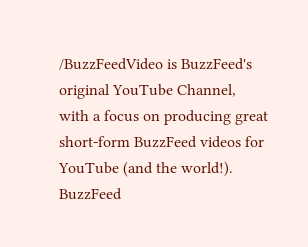/BuzzFeedVideo is BuzzFeed's original YouTube Channel, with a focus on producing great short-form BuzzFeed videos for YouTube (and the world!). BuzzFeed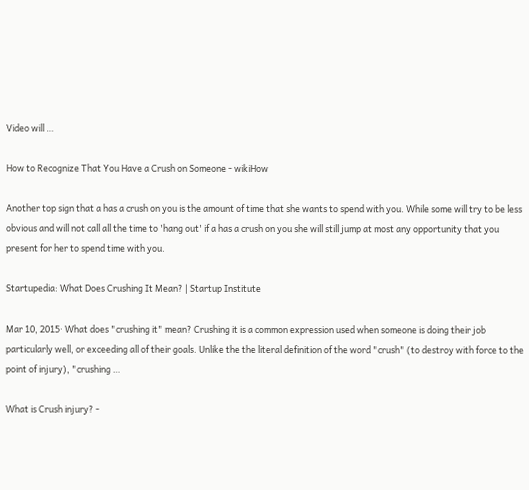Video will …

How to Recognize That You Have a Crush on Someone - wikiHow

Another top sign that a has a crush on you is the amount of time that she wants to spend with you. While some will try to be less obvious and will not call all the time to 'hang out' if a has a crush on you she will still jump at most any opportunity that you present for her to spend time with you.

Startupedia: What Does Crushing It Mean? | Startup Institute

Mar 10, 2015· What does "crushing it" mean? Crushing it is a common expression used when someone is doing their job particularly well, or exceeding all of their goals. Unlike the the literal definition of the word "crush" (to destroy with force to the point of injury), "crushing …

What is Crush injury? -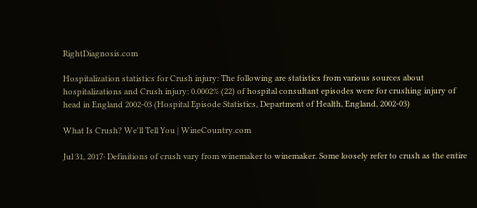RightDiagnosis.com

Hospitalization statistics for Crush injury: The following are statistics from various sources about hospitalizations and Crush injury: 0.0002% (22) of hospital consultant episodes were for crushing injury of head in England 2002-03 (Hospital Episode Statistics, Department of Health, England, 2002-03)

What Is Crush? We'll Tell You | WineCountry.com

Jul 31, 2017· Definitions of crush vary from winemaker to winemaker. Some loosely refer to crush as the entire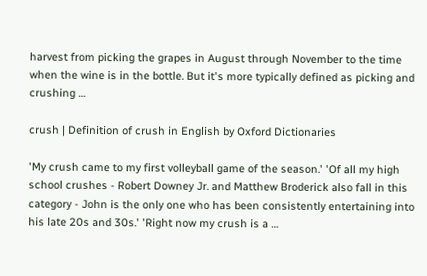harvest from picking the grapes in August through November to the time when the wine is in the bottle. But it's more typically defined as picking and crushing …

crush | Definition of crush in English by Oxford Dictionaries

'My crush came to my first volleyball game of the season.' 'Of all my high school crushes - Robert Downey Jr. and Matthew Broderick also fall in this category - John is the only one who has been consistently entertaining into his late 20s and 30s.' 'Right now my crush is a …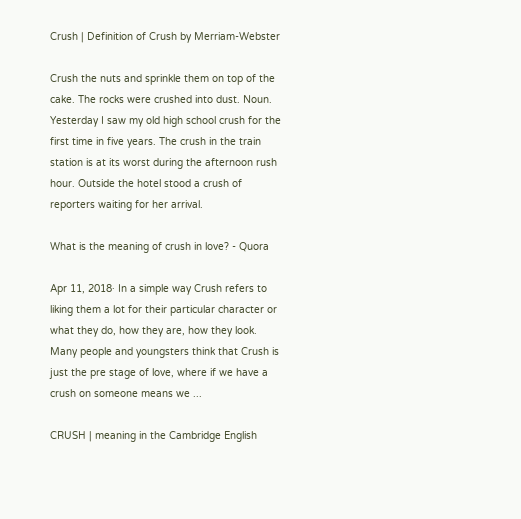Crush | Definition of Crush by Merriam-Webster

Crush the nuts and sprinkle them on top of the cake. The rocks were crushed into dust. Noun. Yesterday I saw my old high school crush for the first time in five years. The crush in the train station is at its worst during the afternoon rush hour. Outside the hotel stood a crush of reporters waiting for her arrival.

What is the meaning of crush in love? - Quora

Apr 11, 2018· In a simple way Crush refers to liking them a lot for their particular character or what they do, how they are, how they look. Many people and youngsters think that Crush is just the pre stage of love, where if we have a crush on someone means we ...

CRUSH | meaning in the Cambridge English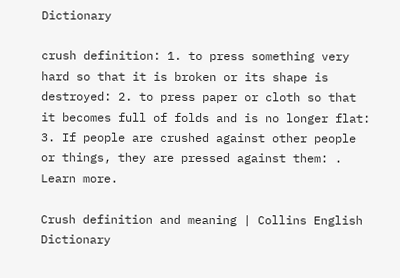Dictionary

crush definition: 1. to press something very hard so that it is broken or its shape is destroyed: 2. to press paper or cloth so that it becomes full of folds and is no longer flat: 3. If people are crushed against other people or things, they are pressed against them: . Learn more.

Crush definition and meaning | Collins English Dictionary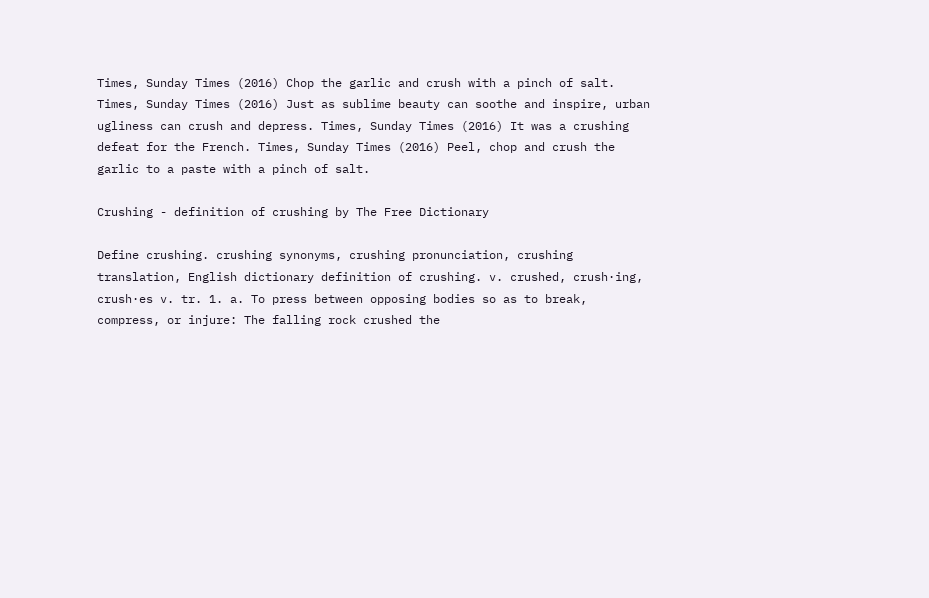Times, Sunday Times (2016) Chop the garlic and crush with a pinch of salt. Times, Sunday Times (2016) Just as sublime beauty can soothe and inspire, urban ugliness can crush and depress. Times, Sunday Times (2016) It was a crushing defeat for the French. Times, Sunday Times (2016) Peel, chop and crush the garlic to a paste with a pinch of salt.

Crushing - definition of crushing by The Free Dictionary

Define crushing. crushing synonyms, crushing pronunciation, crushing translation, English dictionary definition of crushing. v. crushed, crush·ing, crush·es v. tr. 1. a. To press between opposing bodies so as to break, compress, or injure: The falling rock crushed the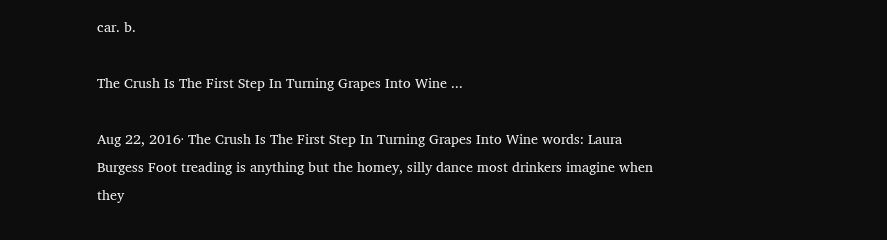car. b.

The Crush Is The First Step In Turning Grapes Into Wine ...

Aug 22, 2016· The Crush Is The First Step In Turning Grapes Into Wine words: Laura Burgess Foot treading is anything but the homey, silly dance most drinkers imagine when they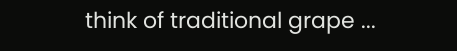think of traditional grape ...